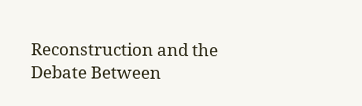Reconstruction and the Debate Between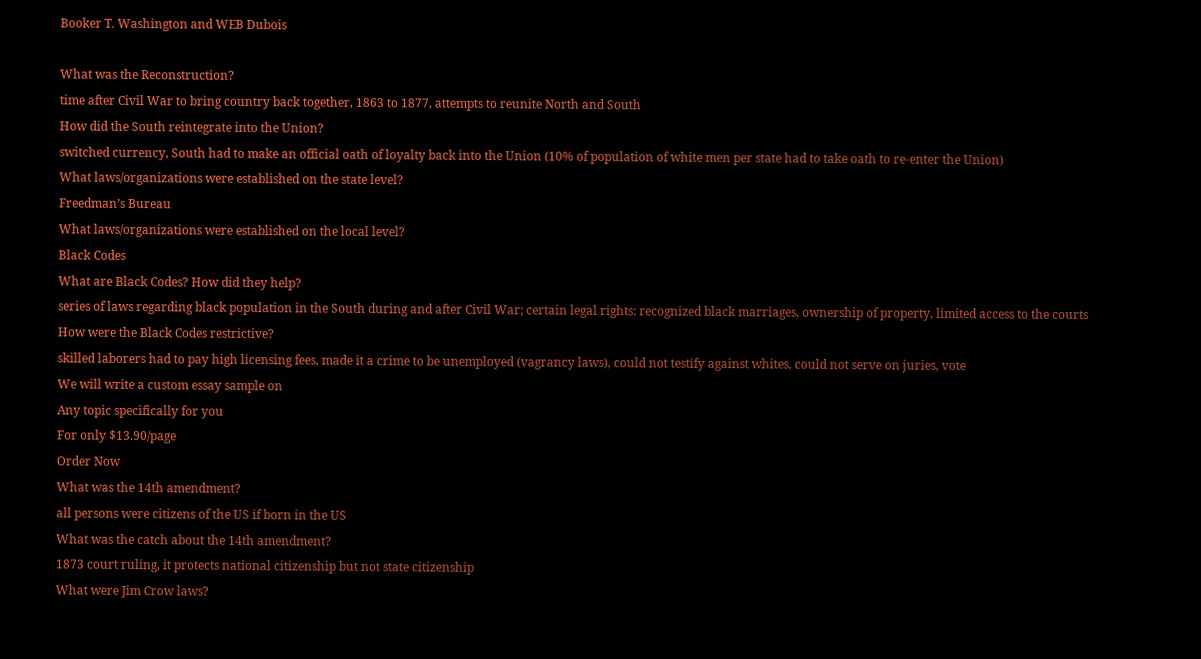Booker T. Washington and WEB Dubois

What was the Reconstruction?
time after Civil War to bring country back together, 1863 to 1877, attempts to reunite North and South
How did the South reintegrate into the Union?
switched currency, South had to make an official oath of loyalty back into the Union (10% of population of white men per state had to take oath to re-enter the Union)
What laws/organizations were established on the state level?
Freedman’s Bureau
What laws/organizations were established on the local level?
Black Codes
What are Black Codes? How did they help?
series of laws regarding black population in the South during and after Civil War; certain legal rights: recognized black marriages, ownership of property, limited access to the courts
How were the Black Codes restrictive?
skilled laborers had to pay high licensing fees, made it a crime to be unemployed (vagrancy laws), could not testify against whites, could not serve on juries, vote
We will write a custom essay sample on
Any topic specifically for you
For only $13.90/page
Order Now
What was the 14th amendment?
all persons were citizens of the US if born in the US
What was the catch about the 14th amendment?
1873 court ruling, it protects national citizenship but not state citizenship
What were Jim Crow laws?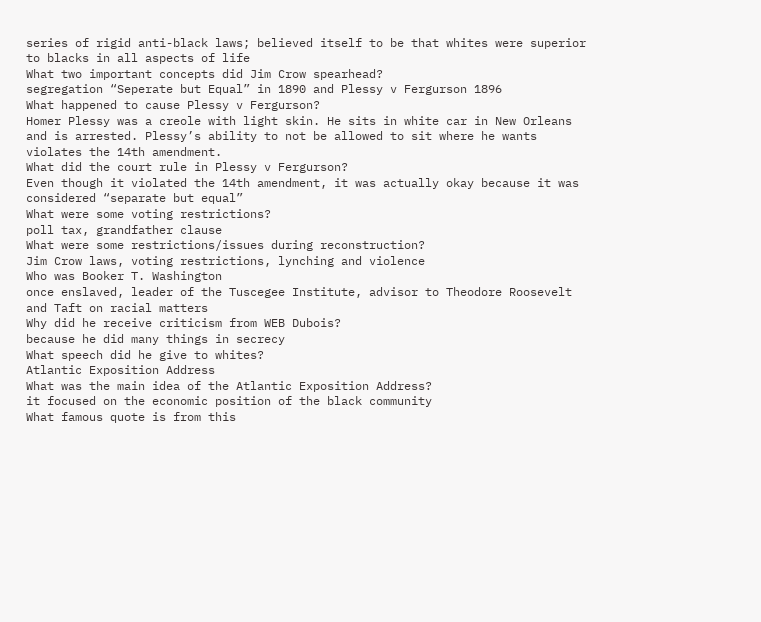series of rigid anti-black laws; believed itself to be that whites were superior to blacks in all aspects of life
What two important concepts did Jim Crow spearhead?
segregation “Seperate but Equal” in 1890 and Plessy v Fergurson 1896
What happened to cause Plessy v Fergurson?
Homer Plessy was a creole with light skin. He sits in white car in New Orleans and is arrested. Plessy’s ability to not be allowed to sit where he wants violates the 14th amendment.
What did the court rule in Plessy v Fergurson?
Even though it violated the 14th amendment, it was actually okay because it was considered “separate but equal”
What were some voting restrictions?
poll tax, grandfather clause
What were some restrictions/issues during reconstruction?
Jim Crow laws, voting restrictions, lynching and violence
Who was Booker T. Washington
once enslaved, leader of the Tuscegee Institute, advisor to Theodore Roosevelt and Taft on racial matters
Why did he receive criticism from WEB Dubois?
because he did many things in secrecy
What speech did he give to whites?
Atlantic Exposition Address
What was the main idea of the Atlantic Exposition Address?
it focused on the economic position of the black community
What famous quote is from this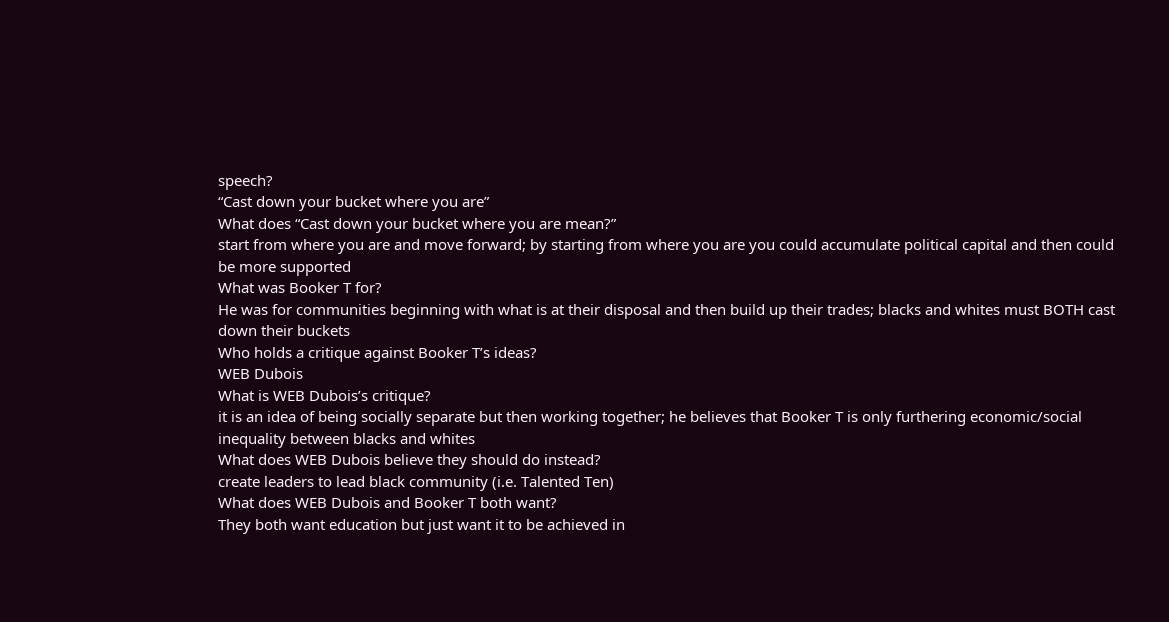speech?
“Cast down your bucket where you are”
What does “Cast down your bucket where you are mean?”
start from where you are and move forward; by starting from where you are you could accumulate political capital and then could be more supported
What was Booker T for?
He was for communities beginning with what is at their disposal and then build up their trades; blacks and whites must BOTH cast down their buckets
Who holds a critique against Booker T’s ideas?
WEB Dubois
What is WEB Dubois’s critique?
it is an idea of being socially separate but then working together; he believes that Booker T is only furthering economic/social inequality between blacks and whites
What does WEB Dubois believe they should do instead?
create leaders to lead black community (i.e. Talented Ten)
What does WEB Dubois and Booker T both want?
They both want education but just want it to be achieved in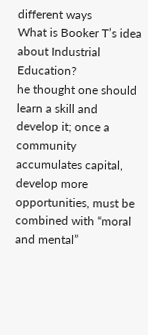different ways
What is Booker T’s idea about Industrial Education?
he thought one should learn a skill and develop it; once a community accumulates capital, develop more opportunities, must be combined with “moral and mental”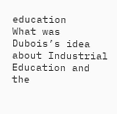education
What was Dubois’s idea about Industrial Education and the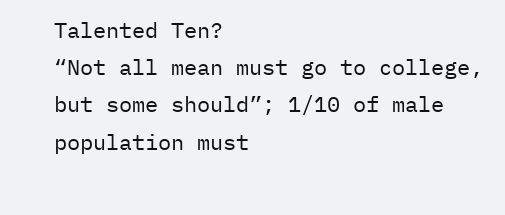Talented Ten?
“Not all mean must go to college, but some should”; 1/10 of male population must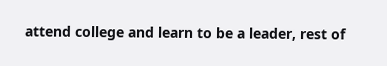attend college and learn to be a leader, rest of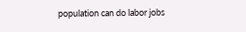population can do labor jobs